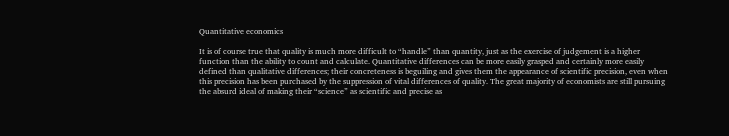Quantitative economics

It is of course true that quality is much more difficult to “handle” than quantity, just as the exercise of judgement is a higher function than the ability to count and calculate. Quantitative differences can be more easily grasped and certainly more easily defined than qualitative differences; their concreteness is beguiling and gives them the appearance of scientific precision, even when this precision has been purchased by the suppression of vital differences of quality. The great majority of economists are still pursuing the absurd ideal of making their “science” as scientific and precise as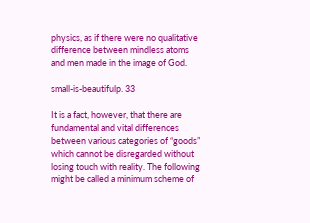physics, as if there were no qualitative difference between mindless atoms and men made in the image of God.

small-is-beautifulp. 33

It is a fact, however, that there are fundamental and vital differences between various categories of “goods” which cannot be disregarded without losing touch with reality. The following might be called a minimum scheme of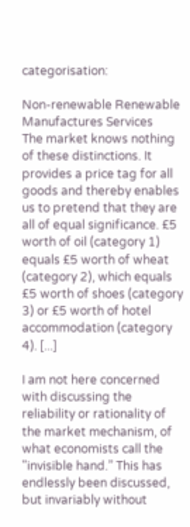categorisation:

Non-renewable Renewable Manufactures Services
The market knows nothing of these distinctions. It provides a price tag for all goods and thereby enables us to pretend that they are all of equal significance. £5 worth of oil (category 1) equals £5 worth of wheat (category 2), which equals £5 worth of shoes (category 3) or £5 worth of hotel accommodation (category 4). [...]

I am not here concerned with discussing the reliability or rationality of the market mechanism, of what economists call the "invisible hand.” This has endlessly been discussed, but invariably without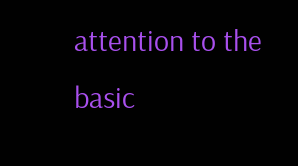attention to the basic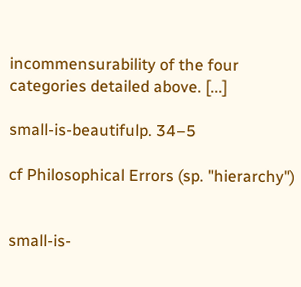incommensurability of the four categories detailed above. [...]

small-is-beautifulp. 34–5

cf Philosophical Errors (sp. "hierarchy")


small-is-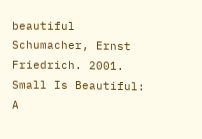beautiful Schumacher, Ernst Friedrich. 2001. Small Is Beautiful: A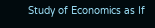Study of Economics as If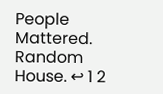People Mattered. Random House. ↩ 1 2